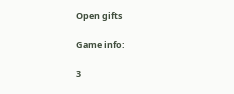Open gifts

Game info:

3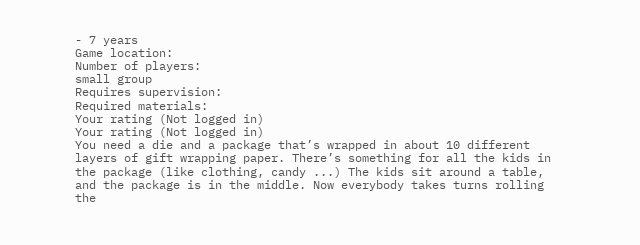- 7 years
Game location:
Number of players:
small group
Requires supervision:
Required materials:
Your rating (Not logged in)
Your rating (Not logged in)
You need a die and a package that’s wrapped in about 10 different layers of gift wrapping paper. There’s something for all the kids in the package (like clothing, candy ...) The kids sit around a table, and the package is in the middle. Now everybody takes turns rolling the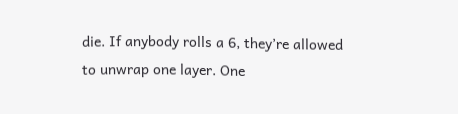die. If anybody rolls a 6, they’re allowed to unwrap one layer. One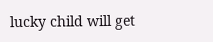lucky child will get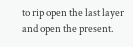to rip open the last layer and open the present.